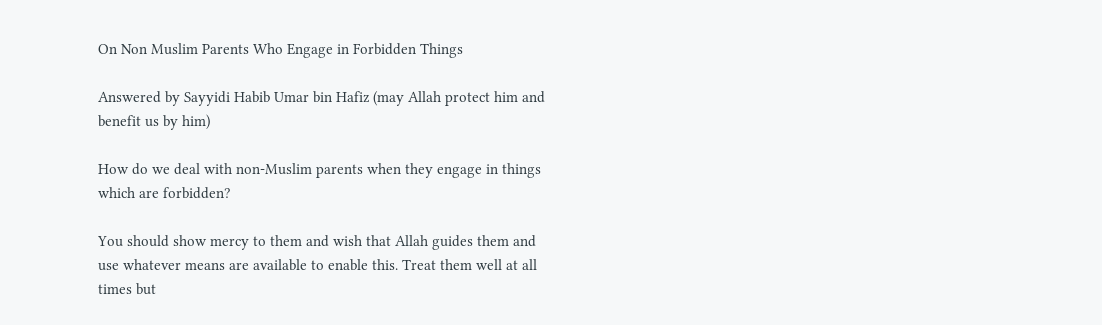On Non Muslim Parents Who Engage in Forbidden Things

Answered by Sayyidi Habib Umar bin Hafiz (may Allah protect him and benefit us by him)

How do we deal with non-Muslim parents when they engage in things which are forbidden?

You should show mercy to them and wish that Allah guides them and use whatever means are available to enable this. Treat them well at all times but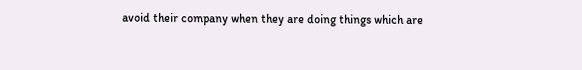avoid their company when they are doing things which are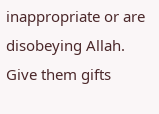inappropriate or are disobeying Allah. Give them gifts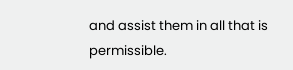and assist them in all that is permissible.